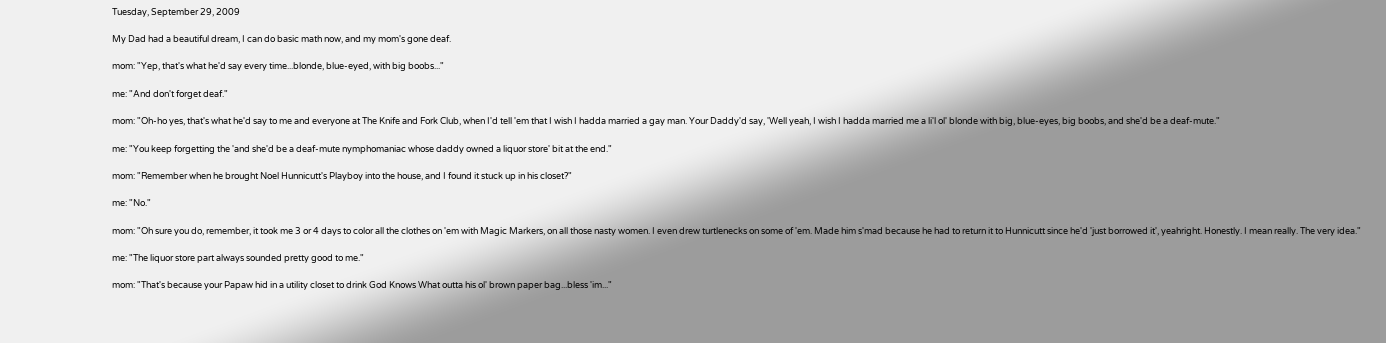Tuesday, September 29, 2009

My Dad had a beautiful dream, I can do basic math now, and my mom's gone deaf.

mom: "Yep, that's what he'd say every time...blonde, blue-eyed, with big boobs..."

me: "And don't forget deaf."

mom: "Oh-ho yes, that's what he'd say to me and everyone at The Knife and Fork Club, when I'd tell 'em that I wish I hadda married a gay man. Your Daddy'd say, 'Well yeah, I wish I hadda married me a li'l ol' blonde with big, blue-eyes, big boobs, and she'd be a deaf-mute."

me: "You keep forgetting the 'and she'd be a deaf-mute nymphomaniac whose daddy owned a liquor store' bit at the end."

mom: "Remember when he brought Noel Hunnicutt's Playboy into the house, and I found it stuck up in his closet?"

me: "No."

mom: "Oh sure you do, remember, it took me 3 or 4 days to color all the clothes on 'em with Magic Markers, on all those nasty women. I even drew turtlenecks on some of 'em. Made him s'mad because he had to return it to Hunnicutt since he'd 'just borrowed it', yeahright. Honestly. I mean really. The very idea."

me: "The liquor store part always sounded pretty good to me."

mom: "That's because your Papaw hid in a utility closet to drink God Knows What outta his ol' brown paper bag...bless 'im..."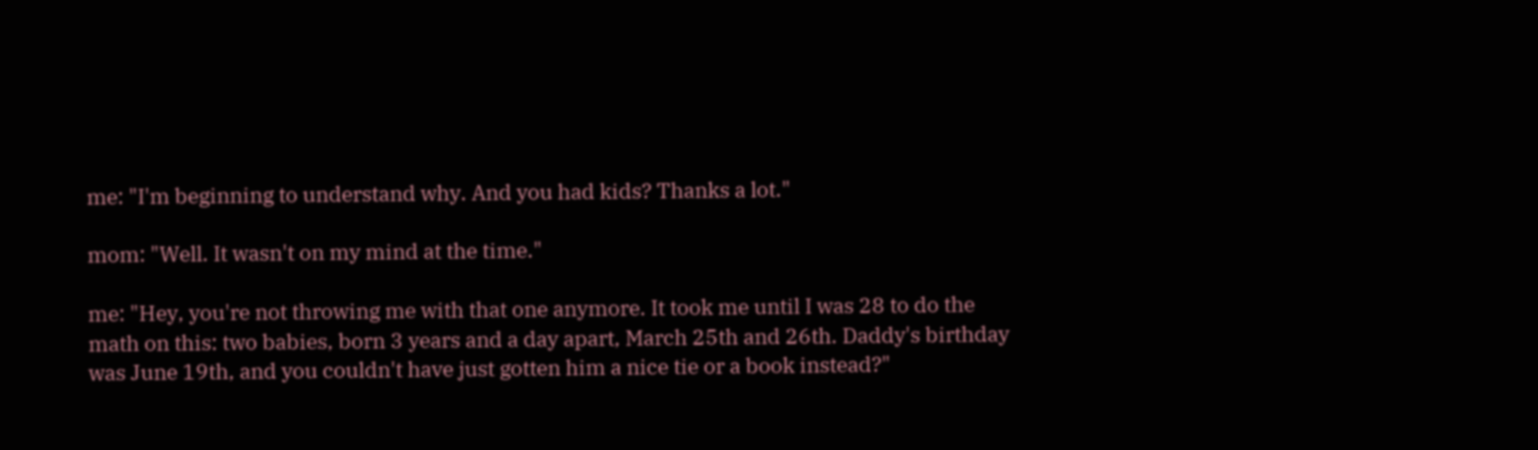me: "I'm beginning to understand why. And you had kids? Thanks a lot."

mom: "Well. It wasn't on my mind at the time."

me: "Hey, you're not throwing me with that one anymore. It took me until I was 28 to do the math on this: two babies, born 3 years and a day apart, March 25th and 26th. Daddy's birthday was June 19th, and you couldn't have just gotten him a nice tie or a book instead?"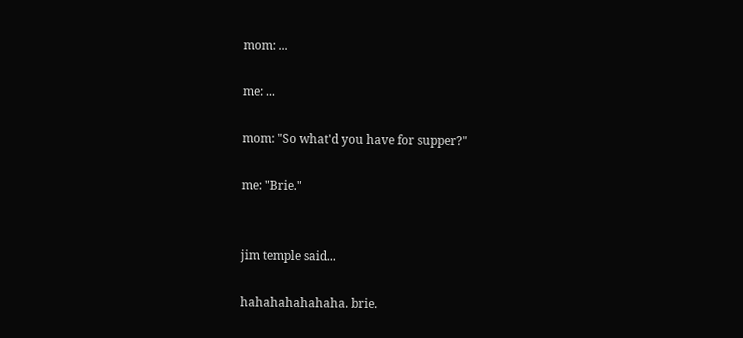mom: ...

me: ...

mom: "So what'd you have for supper?"

me: "Brie."


jim temple said...

hahahahahahaha. brie.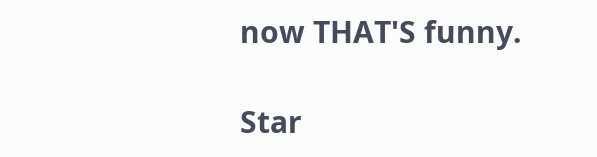now THAT'S funny.

Star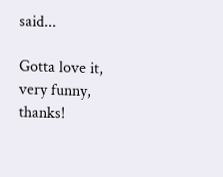said...

Gotta love it, very funny, thanks!